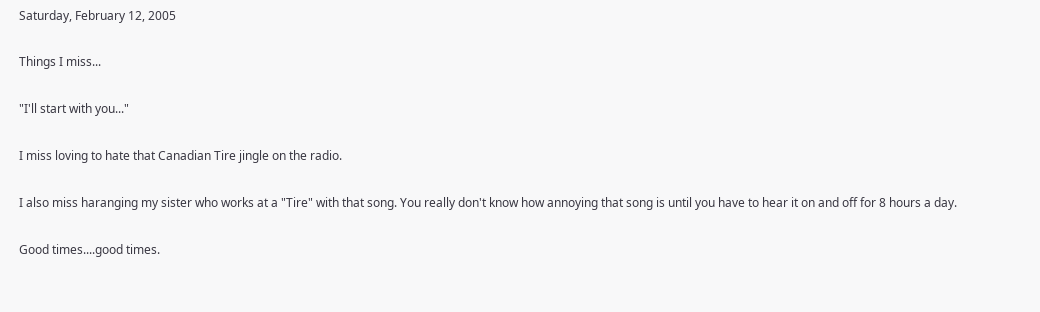Saturday, February 12, 2005

Things I miss...

"I'll start with you..."

I miss loving to hate that Canadian Tire jingle on the radio.

I also miss haranging my sister who works at a "Tire" with that song. You really don't know how annoying that song is until you have to hear it on and off for 8 hours a day.

Good times....good times.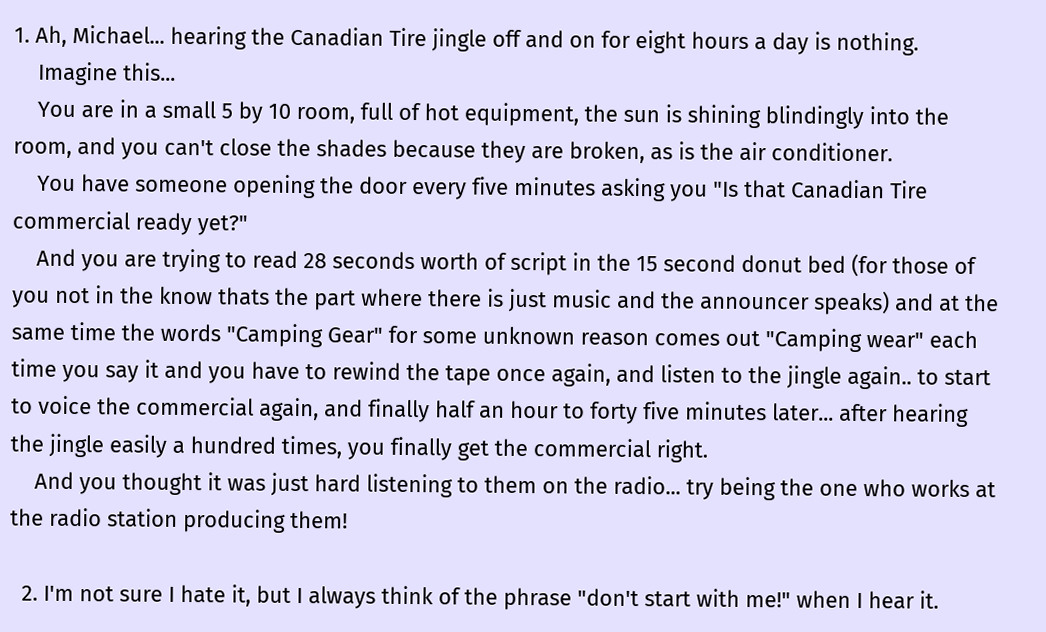1. Ah, Michael... hearing the Canadian Tire jingle off and on for eight hours a day is nothing.
    Imagine this...
    You are in a small 5 by 10 room, full of hot equipment, the sun is shining blindingly into the room, and you can't close the shades because they are broken, as is the air conditioner.
    You have someone opening the door every five minutes asking you "Is that Canadian Tire commercial ready yet?"
    And you are trying to read 28 seconds worth of script in the 15 second donut bed (for those of you not in the know thats the part where there is just music and the announcer speaks) and at the same time the words "Camping Gear" for some unknown reason comes out "Camping wear" each time you say it and you have to rewind the tape once again, and listen to the jingle again.. to start to voice the commercial again, and finally half an hour to forty five minutes later... after hearing the jingle easily a hundred times, you finally get the commercial right.
    And you thought it was just hard listening to them on the radio... try being the one who works at the radio station producing them!

  2. I'm not sure I hate it, but I always think of the phrase "don't start with me!" when I hear it.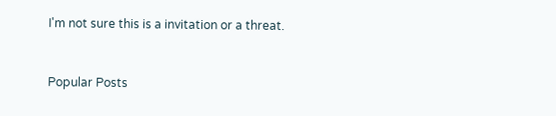I'm not sure this is a invitation or a threat.


Popular Posts